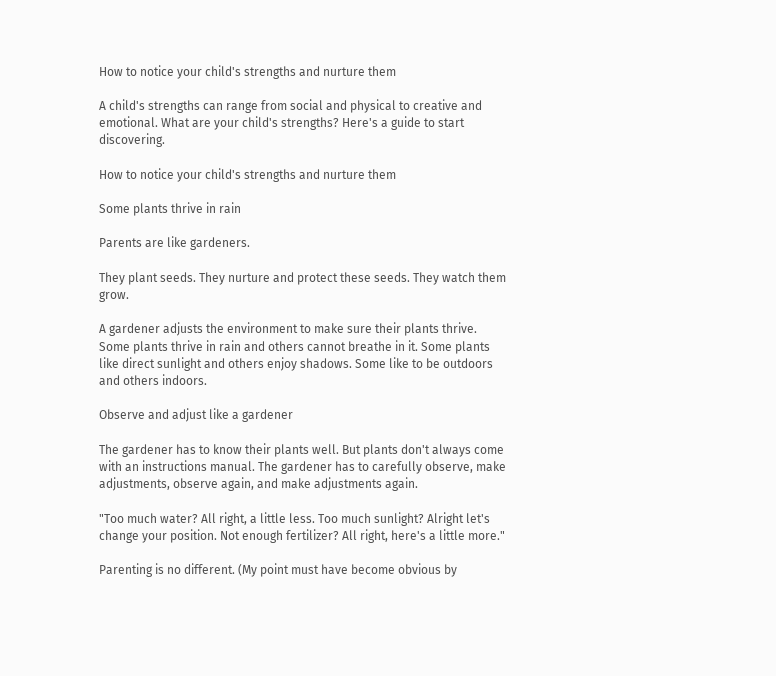How to notice your child's strengths and nurture them

A child's strengths can range from social and physical to creative and emotional. What are your child's strengths? Here's a guide to start discovering.

How to notice your child's strengths and nurture them

Some plants thrive in rain

Parents are like gardeners.

They plant seeds. They nurture and protect these seeds. They watch them grow.

A gardener adjusts the environment to make sure their plants thrive. Some plants thrive in rain and others cannot breathe in it. Some plants like direct sunlight and others enjoy shadows. Some like to be outdoors and others indoors.

Observe and adjust like a gardener

The gardener has to know their plants well. But plants don't always come with an instructions manual. The gardener has to carefully observe, make adjustments, observe again, and make adjustments again.

"Too much water? All right, a little less. Too much sunlight? Alright let's change your position. Not enough fertilizer? All right, here's a little more."

Parenting is no different. (My point must have become obvious by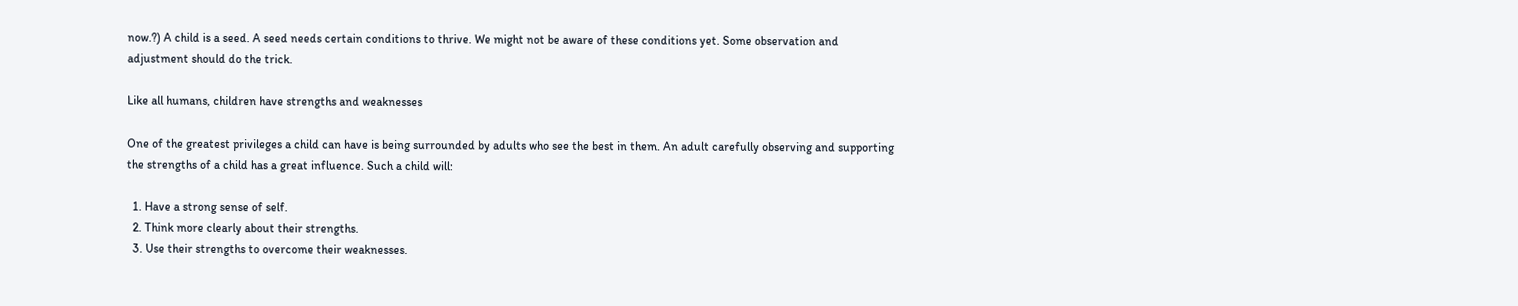now.?) A child is a seed. A seed needs certain conditions to thrive. We might not be aware of these conditions yet. Some observation and adjustment should do the trick.

Like all humans, children have strengths and weaknesses

One of the greatest privileges a child can have is being surrounded by adults who see the best in them. An adult carefully observing and supporting the strengths of a child has a great influence. Such a child will:

  1. Have a strong sense of self.
  2. Think more clearly about their strengths.
  3. Use their strengths to overcome their weaknesses.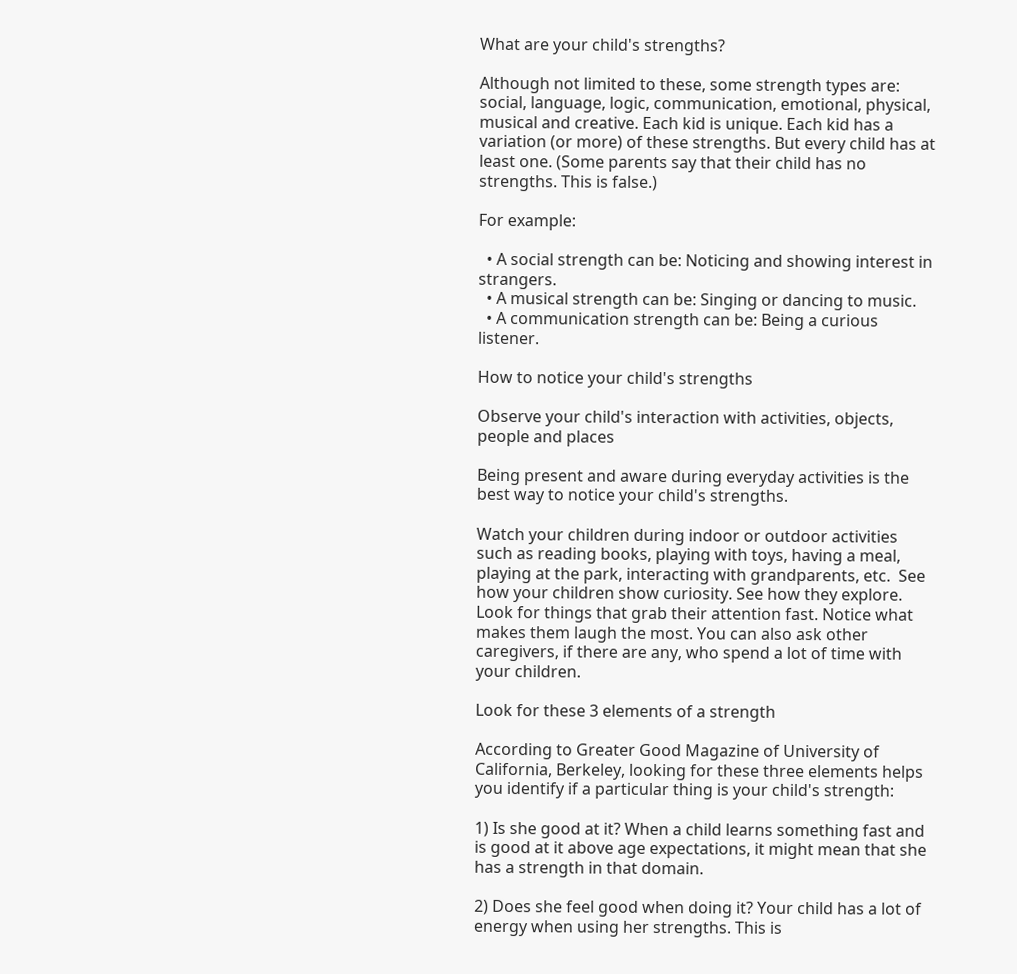What are your child's strengths?

Although not limited to these, some strength types are: social, language, logic, communication, emotional, physical, musical and creative. Each kid is unique. Each kid has a variation (or more) of these strengths. But every child has at least one. (Some parents say that their child has no strengths. This is false.)

For example:

  • A social strength can be: Noticing and showing interest in strangers.
  • A musical strength can be: Singing or dancing to music.
  • A communication strength can be: Being a curious listener.

How to notice your child's strengths

Observe your child's interaction with activities, objects, people and places

Being present and aware during everyday activities is the best way to notice your child's strengths.

Watch your children during indoor or outdoor activities such as reading books, playing with toys, having a meal, playing at the park, interacting with grandparents, etc.  See how your children show curiosity. See how they explore. Look for things that grab their attention fast. Notice what makes them laugh the most. You can also ask other caregivers, if there are any, who spend a lot of time with your children.

Look for these 3 elements of a strength

According to Greater Good Magazine of University of California, Berkeley, looking for these three elements helps you identify if a particular thing is your child's strength:

1) Is she good at it? When a child learns something fast and is good at it above age expectations, it might mean that she has a strength in that domain.

2) Does she feel good when doing it? Your child has a lot of energy when using her strengths. This is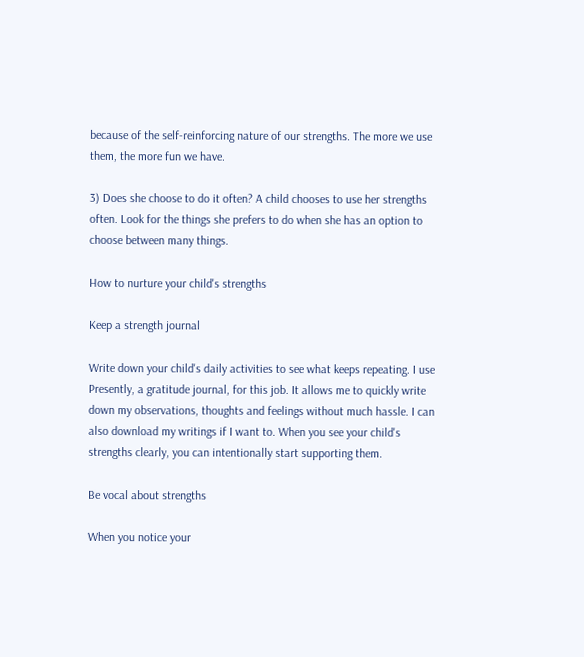because of the self-reinforcing nature of our strengths. The more we use them, the more fun we have.

3) Does she choose to do it often? A child chooses to use her strengths often. Look for the things she prefers to do when she has an option to choose between many things.

How to nurture your child's strengths

Keep a strength journal

Write down your child's daily activities to see what keeps repeating. I use Presently, a gratitude journal, for this job. It allows me to quickly write down my observations, thoughts and feelings without much hassle. I can also download my writings if I want to. When you see your child's strengths clearly, you can intentionally start supporting them.

Be vocal about strengths

When you notice your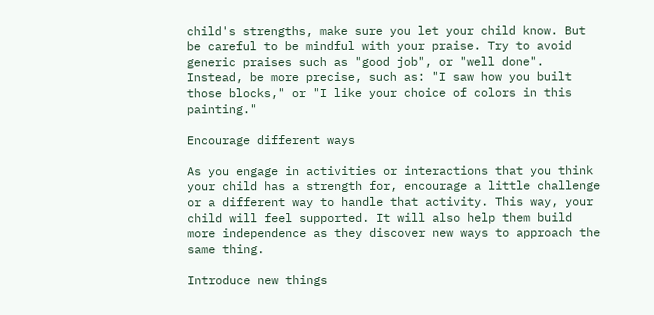child's strengths, make sure you let your child know. But be careful to be mindful with your praise. Try to avoid generic praises such as "good job", or "well done". Instead, be more precise, such as: "I saw how you built those blocks," or "I like your choice of colors in this painting."

Encourage different ways

As you engage in activities or interactions that you think your child has a strength for, encourage a little challenge or a different way to handle that activity. This way, your child will feel supported. It will also help them build more independence as they discover new ways to approach the same thing.

Introduce new things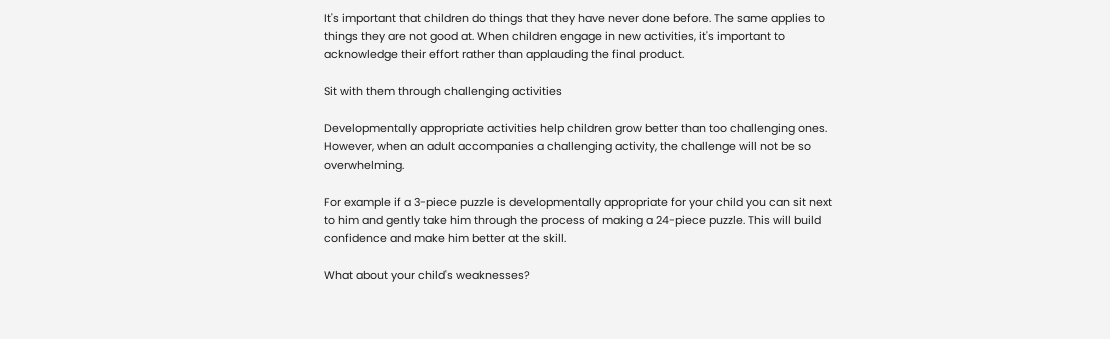It's important that children do things that they have never done before. The same applies to things they are not good at. When children engage in new activities, it's important to acknowledge their effort rather than applauding the final product.

Sit with them through challenging activities

Developmentally appropriate activities help children grow better than too challenging ones. However, when an adult accompanies a challenging activity, the challenge will not be so overwhelming.

For example if a 3-piece puzzle is developmentally appropriate for your child you can sit next to him and gently take him through the process of making a 24-piece puzzle. This will build confidence and make him better at the skill.

What about your child's weaknesses?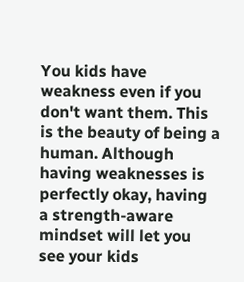You kids have weakness even if you don't want them. This is the beauty of being a human. Although having weaknesses is perfectly okay, having a strength-aware mindset will let you see your kids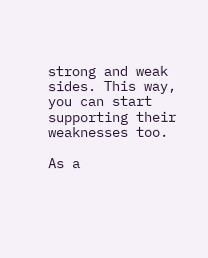strong and weak sides. This way, you can start supporting their weaknesses too.

As a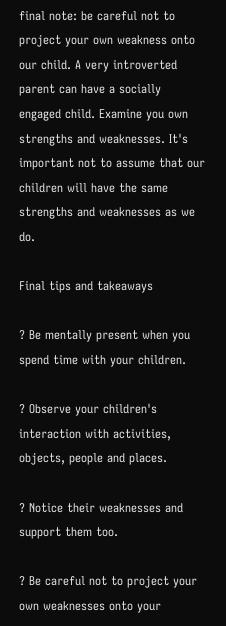final note: be careful not to project your own weakness onto our child. A very introverted parent can have a socially engaged child. Examine you own strengths and weaknesses. It's important not to assume that our children will have the same strengths and weaknesses as we do.

Final tips and takeaways

? Be mentally present when you spend time with your children.

? Observe your children's interaction with activities, objects, people and places.

? Notice their weaknesses and support them too.

? Be careful not to project your own weaknesses onto your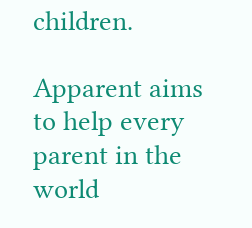children.

Apparent aims to help every parent in the world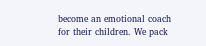become an emotional coach for their children. We pack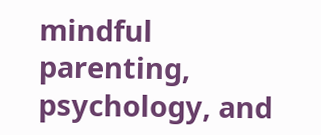mindful parenting, psychology, and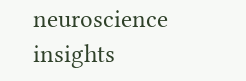neuroscience insights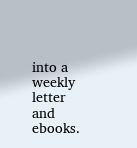into a weekly letter and ebooks.